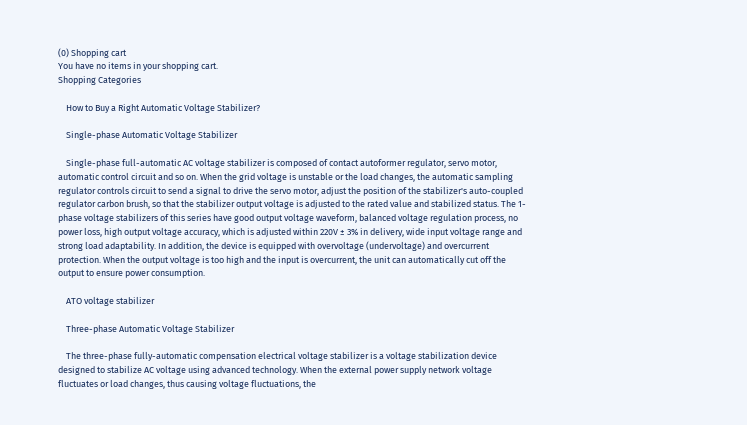(0) Shopping cart
You have no items in your shopping cart.
Shopping Categories

    How to Buy a Right Automatic Voltage Stabilizer?

    Single-phase Automatic Voltage Stabilizer

    Single-phase full-automatic AC voltage stabilizer is composed of contact autoformer regulator, servo motor, automatic control circuit and so on. When the grid voltage is unstable or the load changes, the automatic sampling regulator controls circuit to send a signal to drive the servo motor, adjust the position of the stabilizer's auto-coupled regulator carbon brush, so that the stabilizer output voltage is adjusted to the rated value and stabilized status. The 1-phase voltage stabilizers of this series have good output voltage waveform, balanced voltage regulation process, no power loss, high output voltage accuracy, which is adjusted within 220V ± 3% in delivery, wide input voltage range and strong load adaptability. In addition, the device is equipped with overvoltage (undervoltage) and overcurrent protection. When the output voltage is too high and the input is overcurrent, the unit can automatically cut off the output to ensure power consumption.

    ATO voltage stabilizer

    Three-phase Automatic Voltage Stabilizer

    The three-phase fully-automatic compensation electrical voltage stabilizer is a voltage stabilization device designed to stabilize AC voltage using advanced technology. When the external power supply network voltage fluctuates or load changes, thus causing voltage fluctuations, the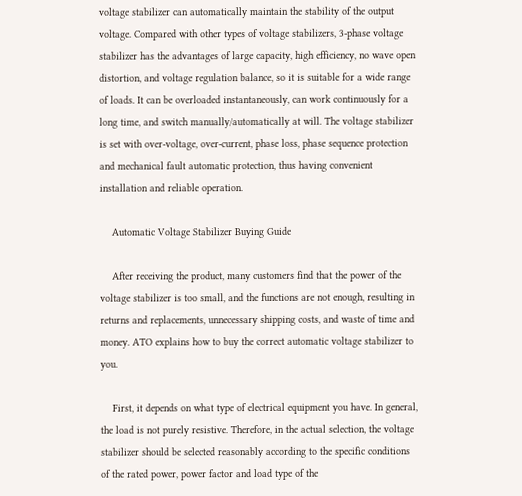voltage stabilizer can automatically maintain the stability of the output voltage. Compared with other types of voltage stabilizers, 3-phase voltage stabilizer has the advantages of large capacity, high efficiency, no wave open distortion, and voltage regulation balance, so it is suitable for a wide range of loads. It can be overloaded instantaneously, can work continuously for a long time, and switch manually/automatically at will. The voltage stabilizer is set with over-voltage, over-current, phase loss, phase sequence protection and mechanical fault automatic protection, thus having convenient installation and reliable operation.

    Automatic Voltage Stabilizer Buying Guide

    After receiving the product, many customers find that the power of the voltage stabilizer is too small, and the functions are not enough, resulting in returns and replacements, unnecessary shipping costs, and waste of time and money. ATO explains how to buy the correct automatic voltage stabilizer to you.

    First, it depends on what type of electrical equipment you have. In general, the load is not purely resistive. Therefore, in the actual selection, the voltage stabilizer should be selected reasonably according to the specific conditions of the rated power, power factor and load type of the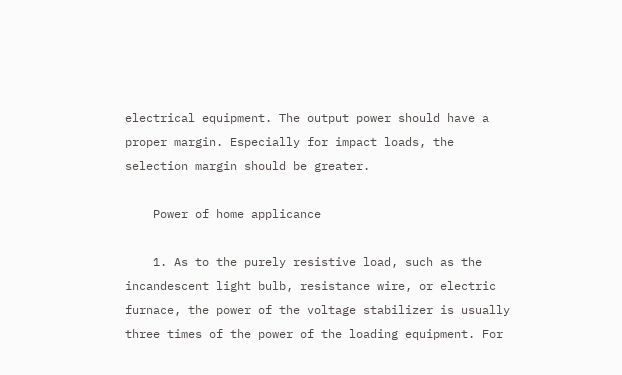electrical equipment. The output power should have a proper margin. Especially for impact loads, the selection margin should be greater.

    Power of home applicance

    1. As to the purely resistive load, such as the incandescent light bulb, resistance wire, or electric furnace, the power of the voltage stabilizer is usually three times of the power of the loading equipment. For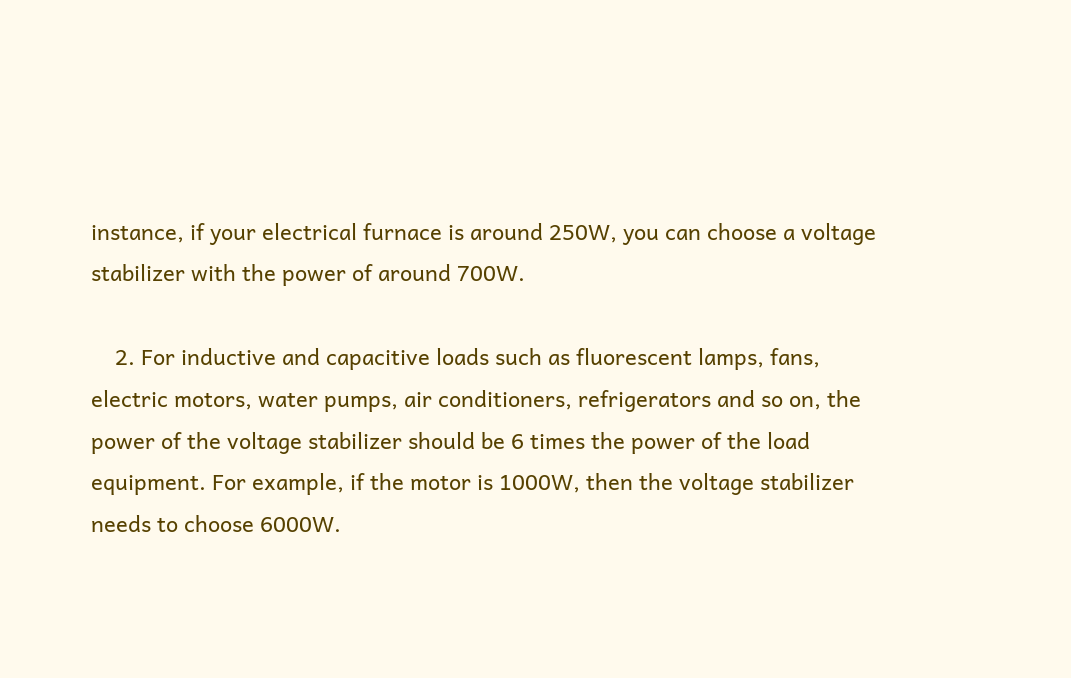instance, if your electrical furnace is around 250W, you can choose a voltage stabilizer with the power of around 700W.

    2. For inductive and capacitive loads such as fluorescent lamps, fans, electric motors, water pumps, air conditioners, refrigerators and so on, the power of the voltage stabilizer should be 6 times the power of the load equipment. For example, if the motor is 1000W, then the voltage stabilizer needs to choose 6000W.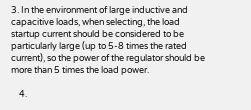3. In the environment of large inductive and capacitive loads, when selecting, the load startup current should be considered to be particularly large (up to 5-8 times the rated current), so the power of the regulator should be more than 5 times the load power.

    4.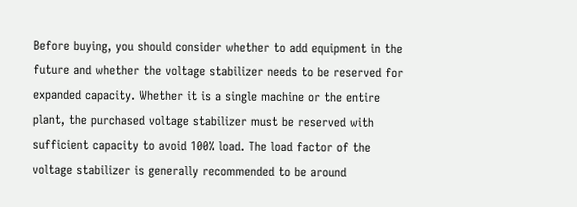Before buying, you should consider whether to add equipment in the future and whether the voltage stabilizer needs to be reserved for expanded capacity. Whether it is a single machine or the entire plant, the purchased voltage stabilizer must be reserved with sufficient capacity to avoid 100% load. The load factor of the voltage stabilizer is generally recommended to be around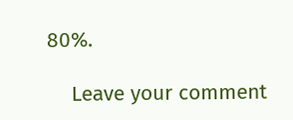80%.

    Leave your comment